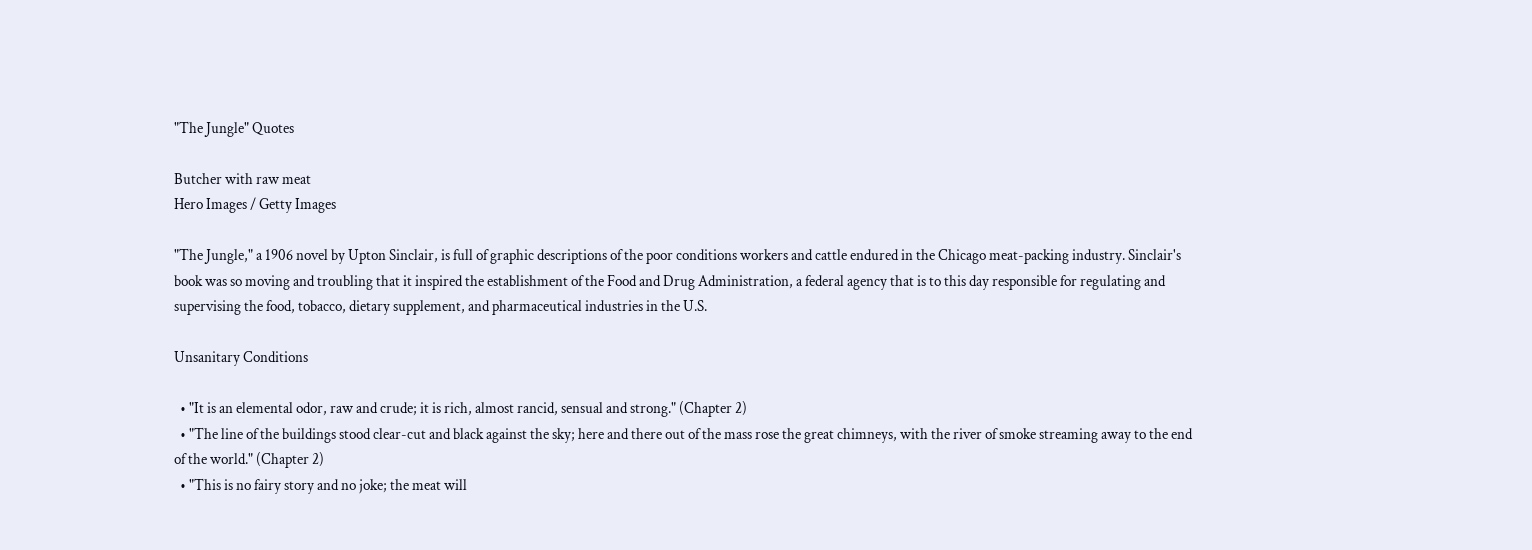"The Jungle" Quotes

Butcher with raw meat
Hero Images / Getty Images

"The Jungle," a 1906 novel by Upton Sinclair, is full of graphic descriptions of the poor conditions workers and cattle endured in the Chicago meat-packing industry. Sinclair's book was so moving and troubling that it inspired the establishment of the Food and Drug Administration, a federal agency that is to this day responsible for regulating and supervising the food, tobacco, dietary supplement, and pharmaceutical industries in the U.S.

Unsanitary Conditions

  • "It is an elemental odor, raw and crude; it is rich, almost rancid, sensual and strong." (Chapter 2)
  • "The line of the buildings stood clear-cut and black against the sky; here and there out of the mass rose the great chimneys, with the river of smoke streaming away to the end of the world." (Chapter 2)
  • "This is no fairy story and no joke; the meat will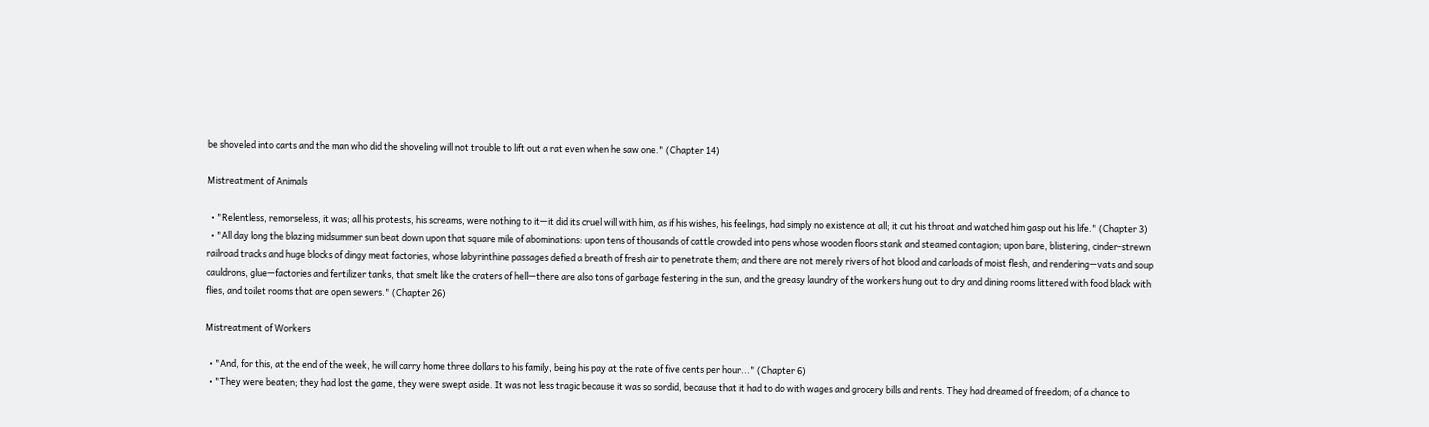be shoveled into carts and the man who did the shoveling will not trouble to lift out a rat even when he saw one." (Chapter 14)

Mistreatment of Animals

  • "Relentless, remorseless, it was; all his protests, his screams, were nothing to it—it did its cruel will with him, as if his wishes, his feelings, had simply no existence at all; it cut his throat and watched him gasp out his life." (Chapter 3)
  • "All day long the blazing midsummer sun beat down upon that square mile of abominations: upon tens of thousands of cattle crowded into pens whose wooden floors stank and steamed contagion; upon bare, blistering, cinder-strewn railroad tracks and huge blocks of dingy meat factories, whose labyrinthine passages defied a breath of fresh air to penetrate them; and there are not merely rivers of hot blood and carloads of moist flesh, and rendering—vats and soup cauldrons, glue—factories and fertilizer tanks, that smelt like the craters of hell—there are also tons of garbage festering in the sun, and the greasy laundry of the workers hung out to dry and dining rooms littered with food black with flies, and toilet rooms that are open sewers." (Chapter 26)

Mistreatment of Workers

  • "And, for this, at the end of the week, he will carry home three dollars to his family, being his pay at the rate of five cents per hour..." (Chapter 6)
  • "They were beaten; they had lost the game, they were swept aside. It was not less tragic because it was so sordid, because that it had to do with wages and grocery bills and rents. They had dreamed of freedom; of a chance to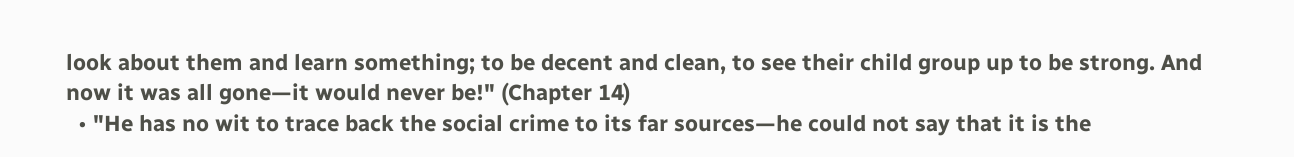look about them and learn something; to be decent and clean, to see their child group up to be strong. And now it was all gone—it would never be!" (Chapter 14)
  • "He has no wit to trace back the social crime to its far sources—he could not say that it is the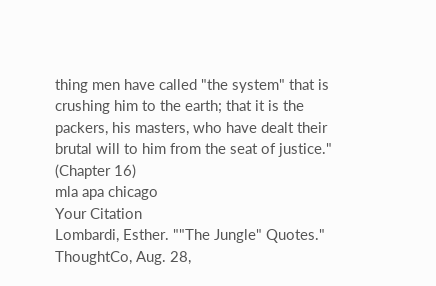thing men have called "the system" that is crushing him to the earth; that it is the packers, his masters, who have dealt their brutal will to him from the seat of justice." (Chapter 16)
mla apa chicago
Your Citation
Lombardi, Esther. ""The Jungle" Quotes." ThoughtCo, Aug. 28,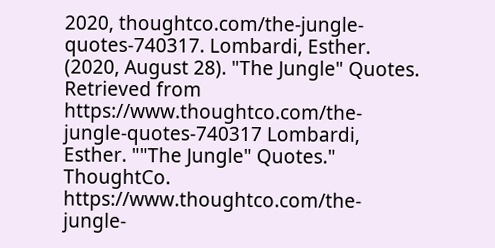2020, thoughtco.com/the-jungle-quotes-740317. Lombardi, Esther. (2020, August 28). "The Jungle" Quotes. Retrieved from https://www.thoughtco.com/the-jungle-quotes-740317 Lombardi, Esther. ""The Jungle" Quotes." ThoughtCo. https://www.thoughtco.com/the-jungle-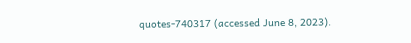quotes-740317 (accessed June 8, 2023).